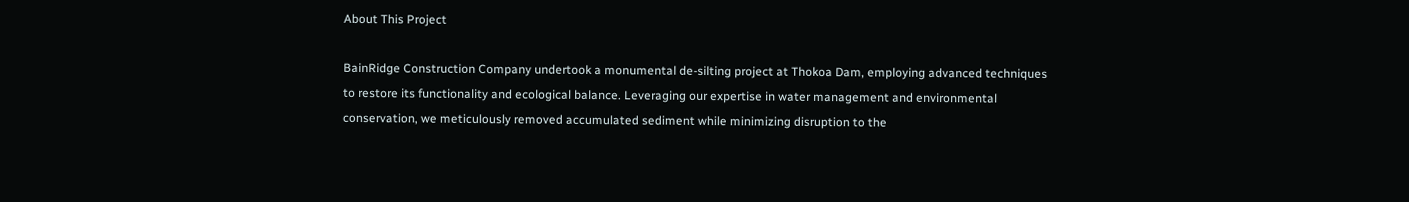About This Project

BainRidge Construction Company undertook a monumental de-silting project at Thokoa Dam, employing advanced techniques to restore its functionality and ecological balance. Leveraging our expertise in water management and environmental conservation, we meticulously removed accumulated sediment while minimizing disruption to the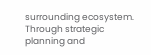surrounding ecosystem. Through strategic planning and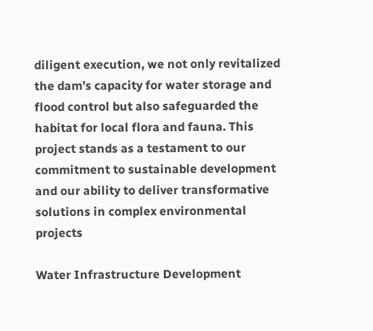diligent execution, we not only revitalized the dam’s capacity for water storage and flood control but also safeguarded the habitat for local flora and fauna. This project stands as a testament to our commitment to sustainable development and our ability to deliver transformative solutions in complex environmental projects

Water Infrastructure Development